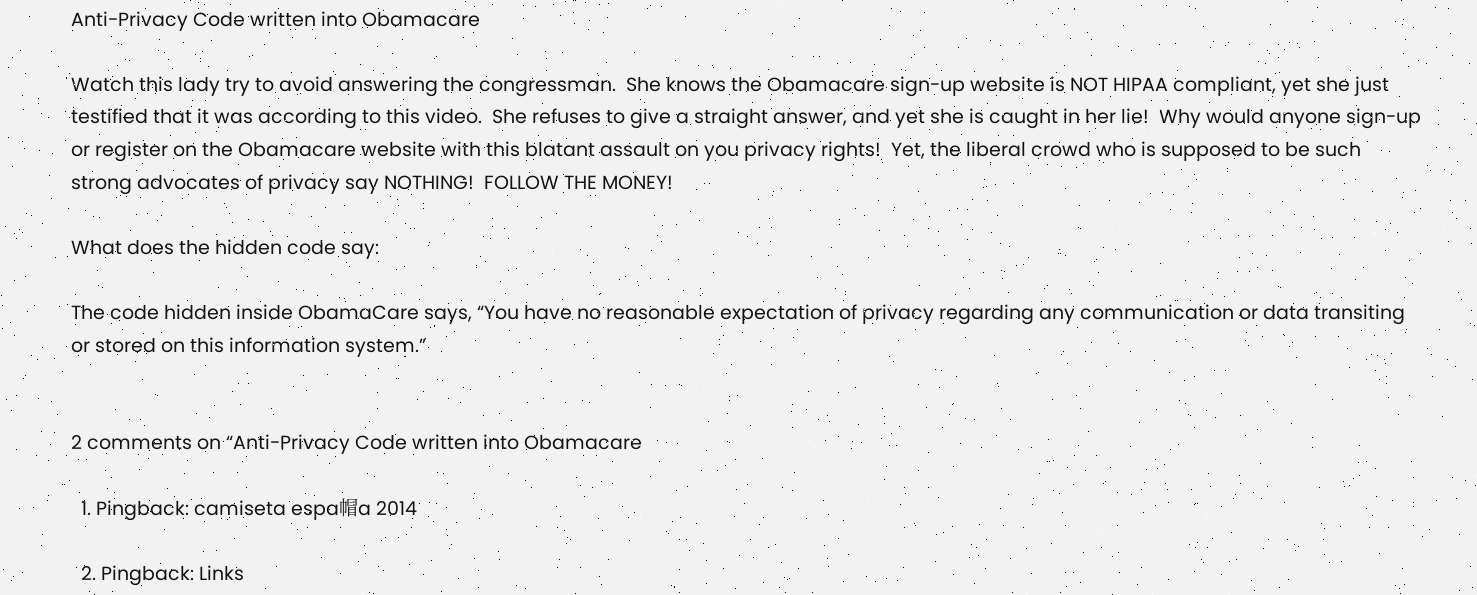Anti-Privacy Code written into Obamacare

Watch this lady try to avoid answering the congressman.  She knows the Obamacare sign-up website is NOT HIPAA compliant, yet she just testified that it was according to this video.  She refuses to give a straight answer, and yet she is caught in her lie!  Why would anyone sign-up or register on the Obamacare website with this blatant assault on you privacy rights!  Yet, the liberal crowd who is supposed to be such strong advocates of privacy say NOTHING!  FOLLOW THE MONEY!

What does the hidden code say:

The code hidden inside ObamaCare says, “You have no reasonable expectation of privacy regarding any communication or data transiting or stored on this information system.”


2 comments on “Anti-Privacy Code written into Obamacare

  1. Pingback: camiseta espa帽a 2014

  2. Pingback: Links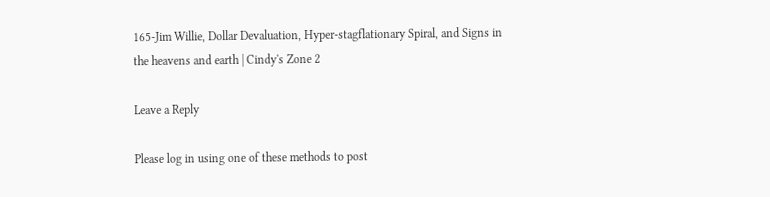165-Jim Willie, Dollar Devaluation, Hyper-stagflationary Spiral, and Signs in the heavens and earth | Cindy's Zone 2

Leave a Reply

Please log in using one of these methods to post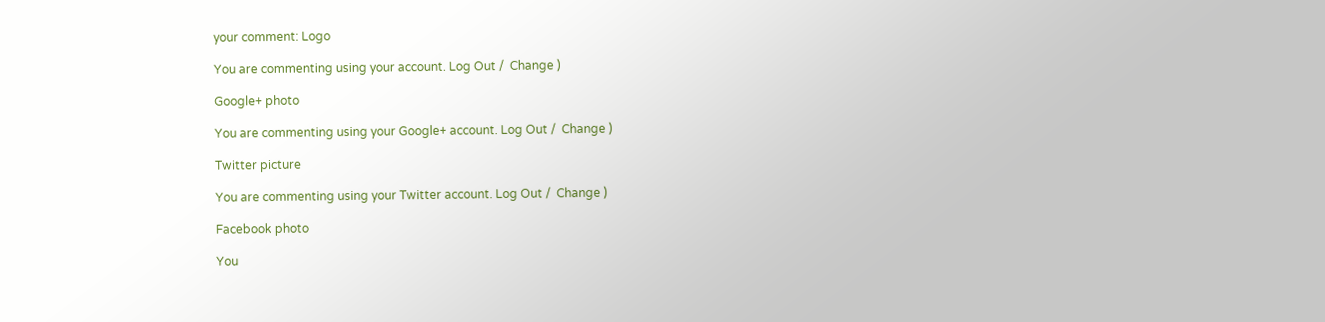your comment: Logo

You are commenting using your account. Log Out /  Change )

Google+ photo

You are commenting using your Google+ account. Log Out /  Change )

Twitter picture

You are commenting using your Twitter account. Log Out /  Change )

Facebook photo

You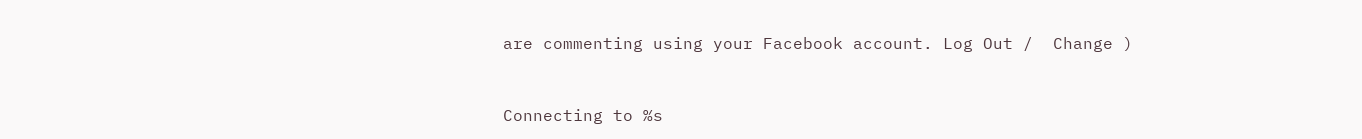are commenting using your Facebook account. Log Out /  Change )


Connecting to %s